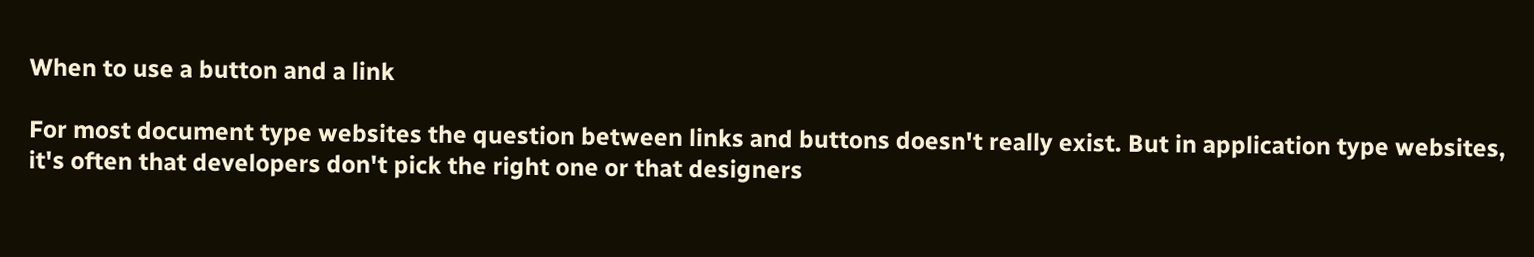When to use a button and a link

For most document type websites the question between links and buttons doesn't really exist. But in application type websites, it's often that developers don't pick the right one or that designers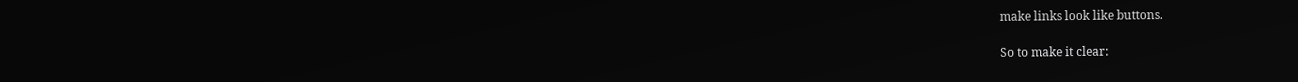make links look like buttons.

So to make it clear: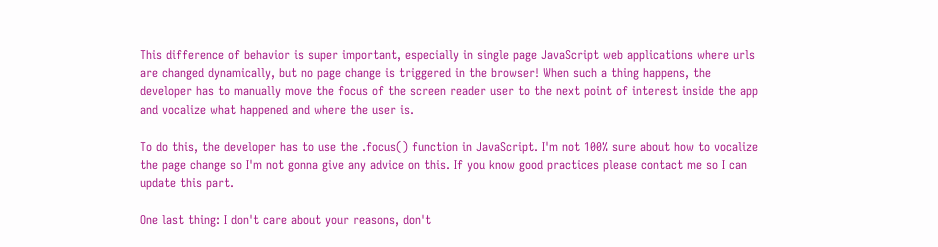This difference of behavior is super important, especially in single page JavaScript web applications where urls are changed dynamically, but no page change is triggered in the browser! When such a thing happens, the developer has to manually move the focus of the screen reader user to the next point of interest inside the app and vocalize what happened and where the user is.

To do this, the developer has to use the .focus() function in JavaScript. I'm not 100% sure about how to vocalize the page change so I'm not gonna give any advice on this. If you know good practices please contact me so I can update this part.

One last thing: I don't care about your reasons, don't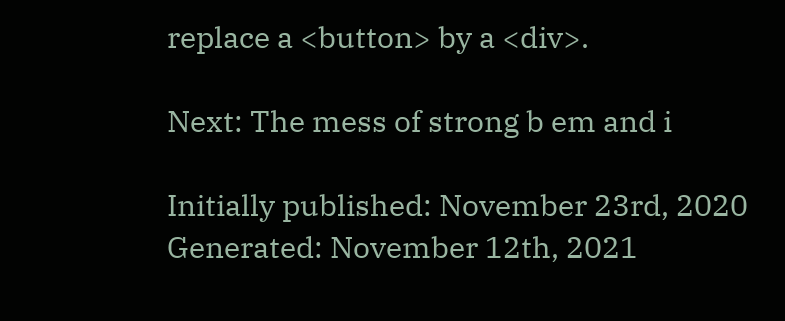replace a <button> by a <div>.

Next: The mess of strong b em and i

Initially published: November 23rd, 2020
Generated: November 12th, 2021